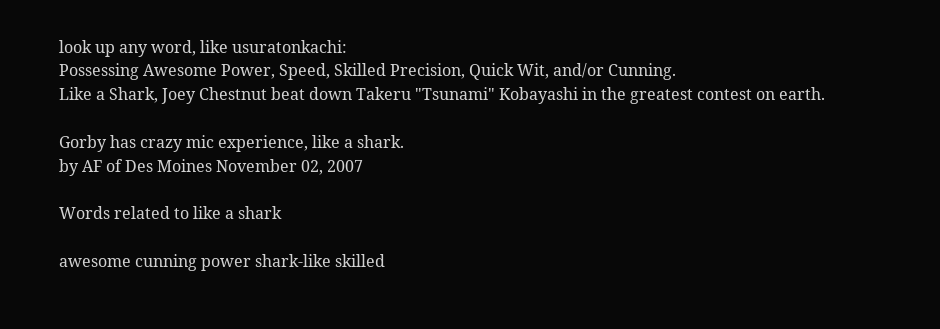look up any word, like usuratonkachi:
Possessing Awesome Power, Speed, Skilled Precision, Quick Wit, and/or Cunning.
Like a Shark, Joey Chestnut beat down Takeru "Tsunami" Kobayashi in the greatest contest on earth.

Gorby has crazy mic experience, like a shark.
by AF of Des Moines November 02, 2007

Words related to like a shark

awesome cunning power shark-like skilled